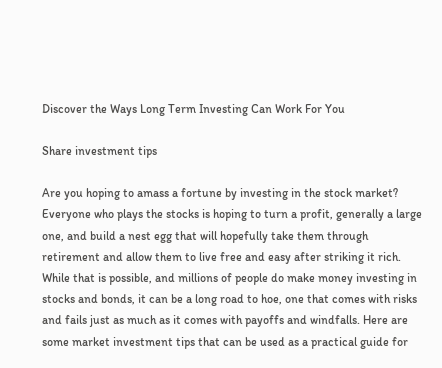Discover the Ways Long Term Investing Can Work For You

Share investment tips

Are you hoping to amass a fortune by investing in the stock market? Everyone who plays the stocks is hoping to turn a profit, generally a large one, and build a nest egg that will hopefully take them through retirement and allow them to live free and easy after striking it rich. While that is possible, and millions of people do make money investing in stocks and bonds, it can be a long road to hoe, one that comes with risks and fails just as much as it comes with payoffs and windfalls. Here are some market investment tips that can be used as a practical guide for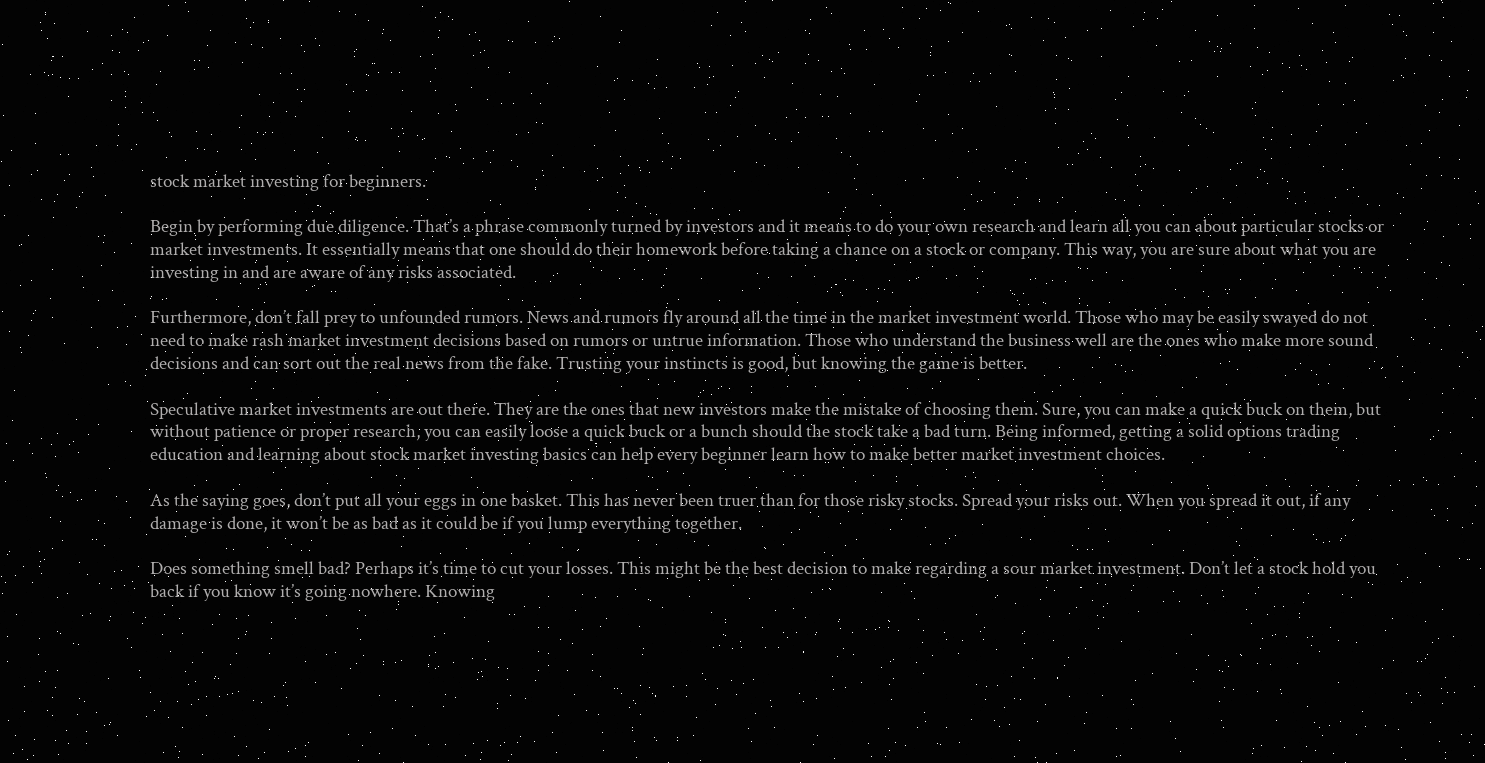stock market investing for beginners.

Begin by performing due diligence. That’s a phrase commonly turned by investors and it means to do your own research and learn all you can about particular stocks or market investments. It essentially means that one should do their homework before taking a chance on a stock or company. This way, you are sure about what you are investing in and are aware of any risks associated.

Furthermore, don’t fall prey to unfounded rumors. News and rumors fly around all the time in the market investment world. Those who may be easily swayed do not need to make rash market investment decisions based on rumors or untrue information. Those who understand the business well are the ones who make more sound decisions and can sort out the real news from the fake. Trusting your instincts is good, but knowing the game is better.

Speculative market investments are out there. They are the ones that new investors make the mistake of choosing them. Sure, you can make a quick buck on them, but without patience or proper research, you can easily loose a quick buck or a bunch should the stock take a bad turn. Being informed, getting a solid options trading education and learning about stock market investing basics can help every beginner learn how to make better market investment choices.

As the saying goes, don’t put all your eggs in one basket. This has never been truer than for those risky stocks. Spread your risks out. When you spread it out, if any damage is done, it won’t be as bad as it could be if you lump everything together.

Does something smell bad? Perhaps it’s time to cut your losses. This might be the best decision to make regarding a sour market investment. Don’t let a stock hold you back if you know it’s going nowhere. Knowing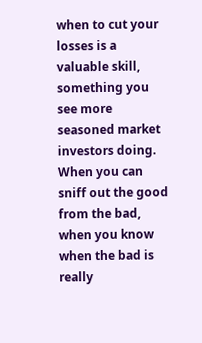when to cut your losses is a valuable skill, something you see more seasoned market investors doing. When you can sniff out the good from the bad, when you know when the bad is really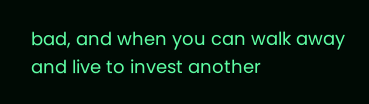bad, and when you can walk away and live to invest another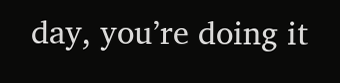day, you’re doing it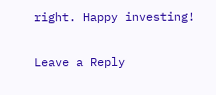right. Happy investing!

Leave a Reply